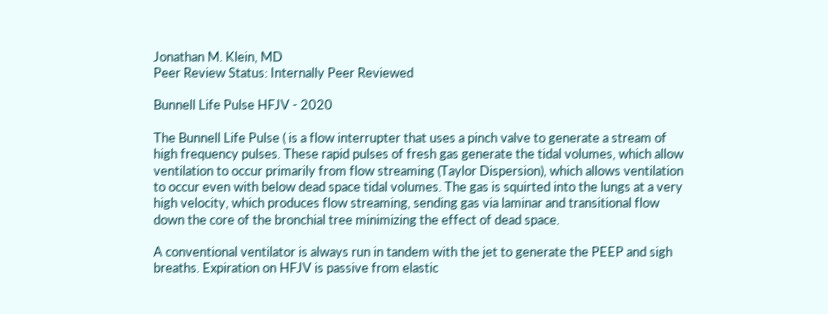Jonathan M. Klein, MD
Peer Review Status: Internally Peer Reviewed

Bunnell Life Pulse HFJV - 2020

The Bunnell Life Pulse ( is a flow interrupter that uses a pinch valve to generate a stream of high frequency pulses. These rapid pulses of fresh gas generate the tidal volumes, which allow ventilation to occur primarily from flow streaming (Taylor Dispersion), which allows ventilation to occur even with below dead space tidal volumes. The gas is squirted into the lungs at a very high velocity, which produces flow streaming, sending gas via laminar and transitional flow down the core of the bronchial tree minimizing the effect of dead space.

A conventional ventilator is always run in tandem with the jet to generate the PEEP and sigh breaths. Expiration on HFJV is passive from elastic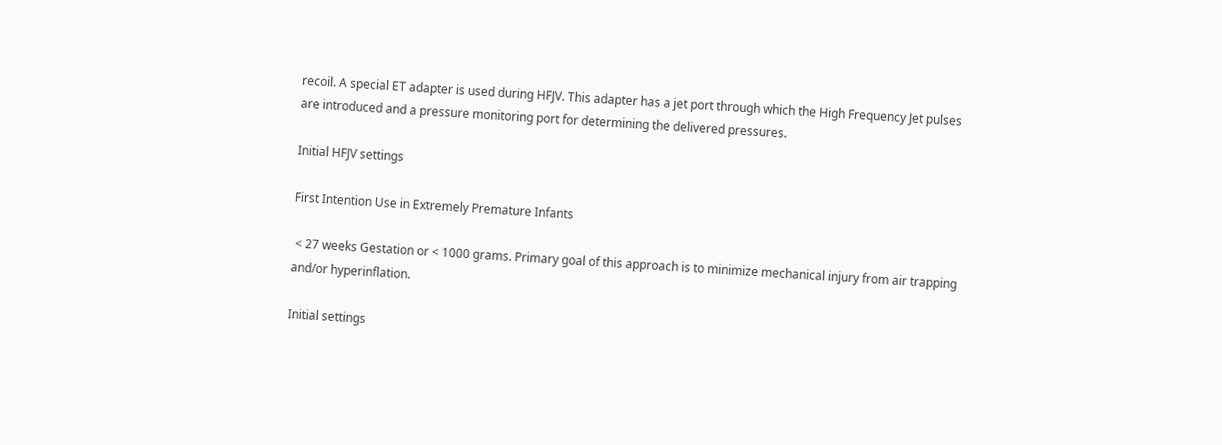recoil. A special ET adapter is used during HFJV. This adapter has a jet port through which the High Frequency Jet pulses are introduced and a pressure monitoring port for determining the delivered pressures.

Initial HFJV settings

First Intention Use in Extremely Premature Infants

 < 27 weeks Gestation or < 1000 grams. Primary goal of this approach is to minimize mechanical injury from air trapping and/or hyperinflation.

Initial settings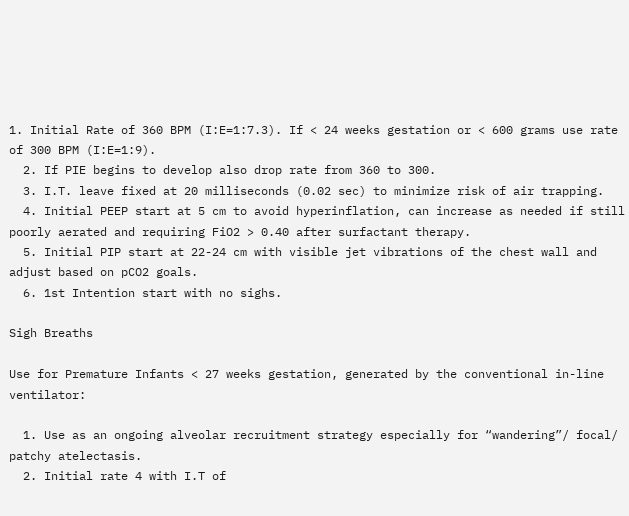1. Initial Rate of 360 BPM (I:E=1:7.3). If < 24 weeks gestation or < 600 grams use rate of 300 BPM (I:E=1:9).
  2. If PIE begins to develop also drop rate from 360 to 300.
  3. I.T. leave fixed at 20 milliseconds (0.02 sec) to minimize risk of air trapping.
  4. Initial PEEP start at 5 cm to avoid hyperinflation, can increase as needed if still poorly aerated and requiring FiO2 > 0.40 after surfactant therapy.
  5. Initial PIP start at 22-24 cm with visible jet vibrations of the chest wall and adjust based on pCO2 goals.
  6. 1st Intention start with no sighs.

Sigh Breaths

Use for Premature Infants < 27 weeks gestation, generated by the conventional in-line ventilator:

  1. Use as an ongoing alveolar recruitment strategy especially for “wandering”/ focal/ patchy atelectasis.
  2. Initial rate 4 with I.T of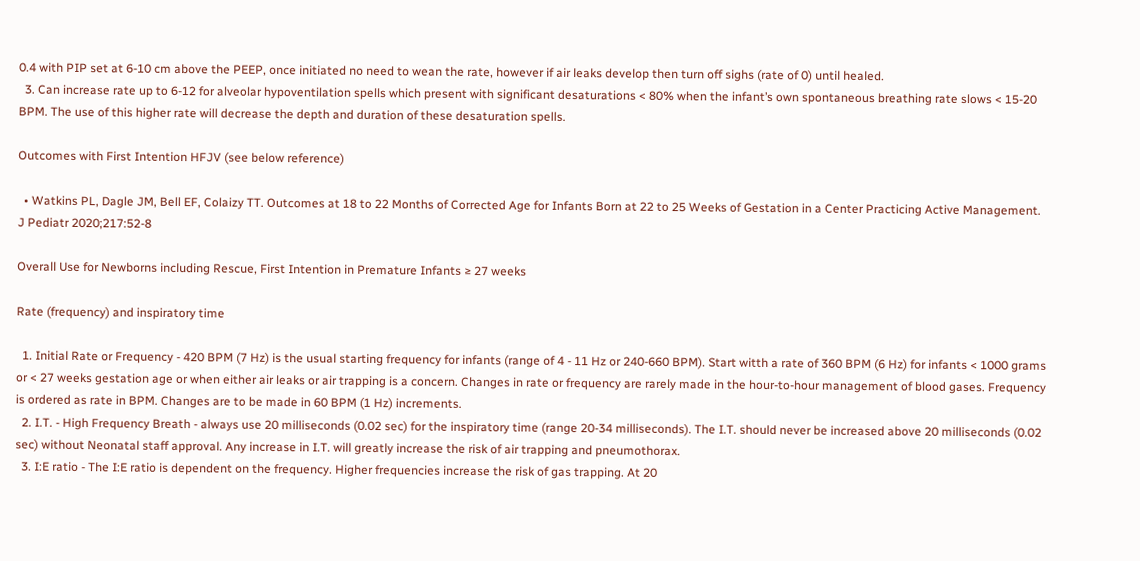0.4 with PIP set at 6-10 cm above the PEEP, once initiated no need to wean the rate, however if air leaks develop then turn off sighs (rate of 0) until healed.
  3. Can increase rate up to 6-12 for alveolar hypoventilation spells which present with significant desaturations < 80% when the infant’s own spontaneous breathing rate slows < 15-20 BPM. The use of this higher rate will decrease the depth and duration of these desaturation spells.

Outcomes with First Intention HFJV (see below reference)

  • Watkins PL, Dagle JM, Bell EF, Colaizy TT. Outcomes at 18 to 22 Months of Corrected Age for Infants Born at 22 to 25 Weeks of Gestation in a Center Practicing Active Management. J Pediatr 2020;217:52-8

Overall Use for Newborns including Rescue, First Intention in Premature Infants ≥ 27 weeks

Rate (frequency) and inspiratory time

  1. Initial Rate or Frequency - 420 BPM (7 Hz) is the usual starting frequency for infants (range of 4 - 11 Hz or 240-660 BPM). Start witth a rate of 360 BPM (6 Hz) for infants < 1000 grams or < 27 weeks gestation age or when either air leaks or air trapping is a concern. Changes in rate or frequency are rarely made in the hour-to-hour management of blood gases. Frequency is ordered as rate in BPM. Changes are to be made in 60 BPM (1 Hz) increments.
  2. I.T. - High Frequency Breath - always use 20 milliseconds (0.02 sec) for the inspiratory time (range 20-34 milliseconds). The I.T. should never be increased above 20 milliseconds (0.02 sec) without Neonatal staff approval. Any increase in I.T. will greatly increase the risk of air trapping and pneumothorax.
  3. I:E ratio - The I:E ratio is dependent on the frequency. Higher frequencies increase the risk of gas trapping. At 20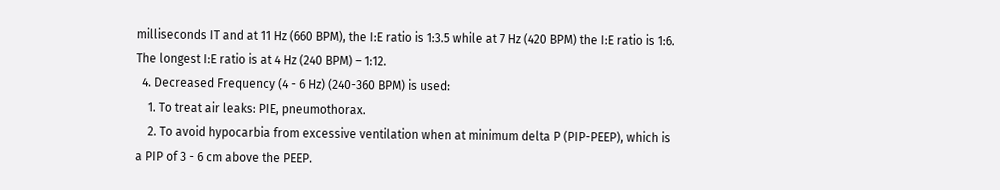milliseconds IT and at 11 Hz (660 BPM), the I:E ratio is 1:3.5 while at 7 Hz (420 BPM) the I:E ratio is 1:6. The longest I:E ratio is at 4 Hz (240 BPM) – 1:12.
  4. Decreased Frequency (4 - 6 Hz) (240-360 BPM) is used:
    1. To treat air leaks: PIE, pneumothorax.
    2. To avoid hypocarbia from excessive ventilation when at minimum delta P (PIP-PEEP), which is a PIP of 3 - 6 cm above the PEEP.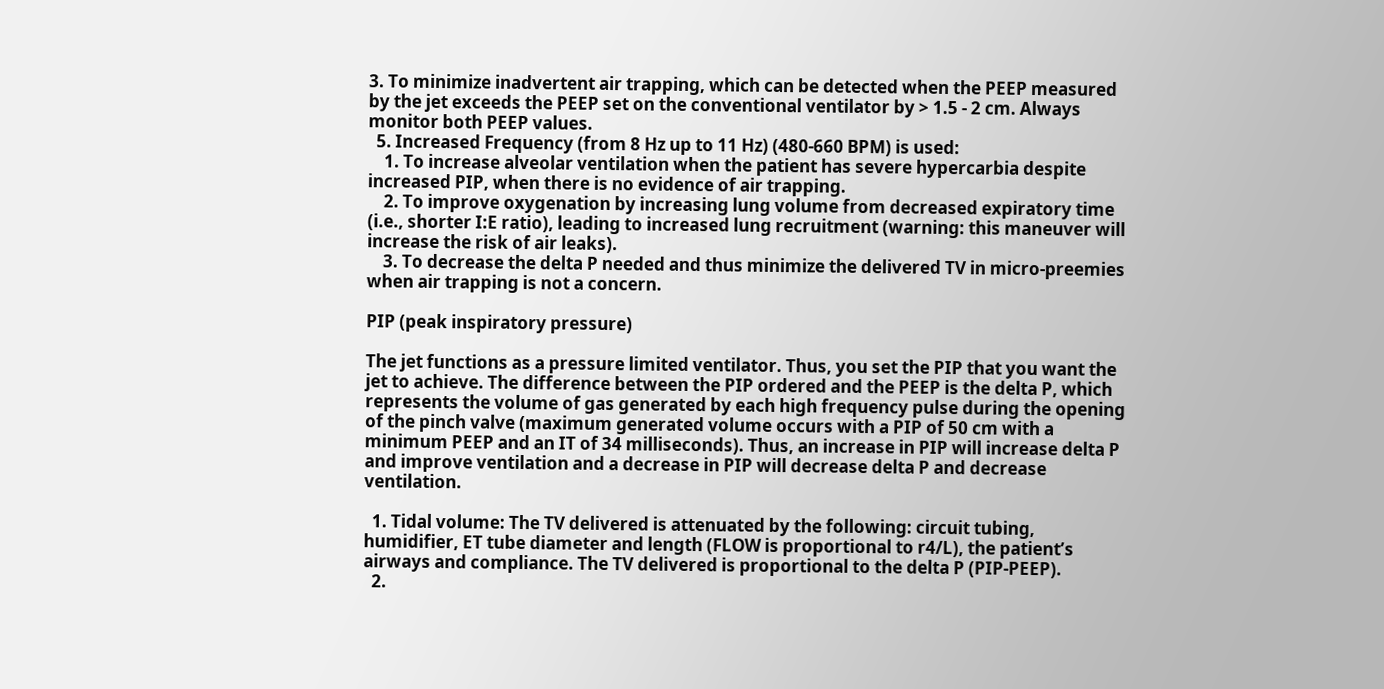3. To minimize inadvertent air trapping, which can be detected when the PEEP measured by the jet exceeds the PEEP set on the conventional ventilator by > 1.5 - 2 cm. Always monitor both PEEP values.
  5. Increased Frequency (from 8 Hz up to 11 Hz) (480-660 BPM) is used:
    1. To increase alveolar ventilation when the patient has severe hypercarbia despite increased PIP, when there is no evidence of air trapping.
    2. To improve oxygenation by increasing lung volume from decreased expiratory time (i.e., shorter I:E ratio), leading to increased lung recruitment (warning: this maneuver will increase the risk of air leaks).
    3. To decrease the delta P needed and thus minimize the delivered TV in micro-preemies when air trapping is not a concern.

PIP (peak inspiratory pressure)

The jet functions as a pressure limited ventilator. Thus, you set the PIP that you want the jet to achieve. The difference between the PIP ordered and the PEEP is the delta P, which represents the volume of gas generated by each high frequency pulse during the opening of the pinch valve (maximum generated volume occurs with a PIP of 50 cm with a minimum PEEP and an IT of 34 milliseconds). Thus, an increase in PIP will increase delta P and improve ventilation and a decrease in PIP will decrease delta P and decrease ventilation.

  1. Tidal volume: The TV delivered is attenuated by the following: circuit tubing, humidifier, ET tube diameter and length (FLOW is proportional to r4/L), the patient’s airways and compliance. The TV delivered is proportional to the delta P (PIP-PEEP).
  2.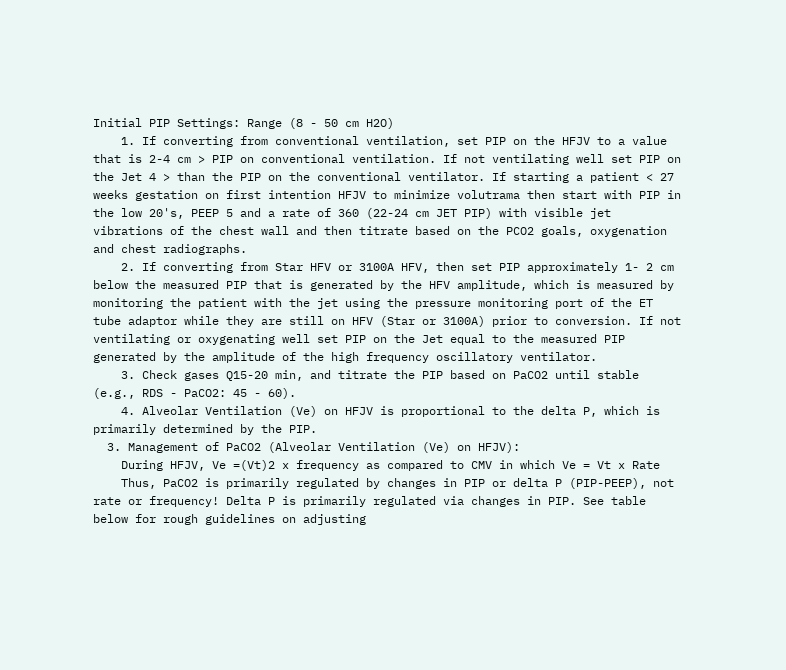Initial PIP Settings: Range (8 - 50 cm H2O)
    1. If converting from conventional ventilation, set PIP on the HFJV to a value that is 2-4 cm > PIP on conventional ventilation. If not ventilating well set PIP on the Jet 4 > than the PIP on the conventional ventilator. If starting a patient < 27 weeks gestation on first intention HFJV to minimize volutrama then start with PIP in the low 20's, PEEP 5 and a rate of 360 (22-24 cm JET PIP) with visible jet vibrations of the chest wall and then titrate based on the PCO2 goals, oxygenation and chest radiographs.
    2. If converting from Star HFV or 3100A HFV, then set PIP approximately 1- 2 cm below the measured PIP that is generated by the HFV amplitude, which is measured by monitoring the patient with the jet using the pressure monitoring port of the ET tube adaptor while they are still on HFV (Star or 3100A) prior to conversion. If not ventilating or oxygenating well set PIP on the Jet equal to the measured PIP generated by the amplitude of the high frequency oscillatory ventilator.
    3. Check gases Q15-20 min, and titrate the PIP based on PaCO2 until stable (e.g., RDS - PaCO2: 45 - 60).
    4. Alveolar Ventilation (Ve) on HFJV is proportional to the delta P, which is primarily determined by the PIP.
  3. Management of PaCO2 (Alveolar Ventilation (Ve) on HFJV):
    During HFJV, Ve =(Vt)2 x frequency as compared to CMV in which Ve = Vt x Rate
    Thus, PaCO2 is primarily regulated by changes in PIP or delta P (PIP-PEEP), not rate or frequency! Delta P is primarily regulated via changes in PIP. See table below for rough guidelines on adjusting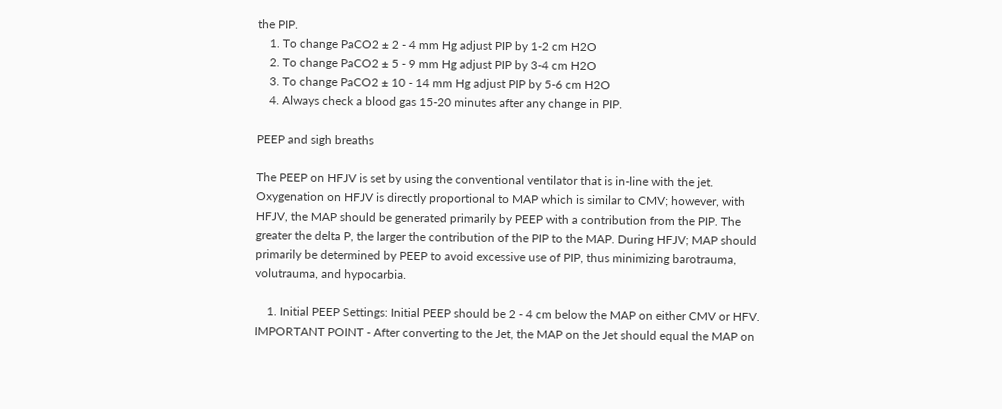the PIP.
    1. To change PaCO2 ± 2 - 4 mm Hg adjust PIP by 1-2 cm H2O
    2. To change PaCO2 ± 5 - 9 mm Hg adjust PIP by 3-4 cm H2O
    3. To change PaCO2 ± 10 - 14 mm Hg adjust PIP by 5-6 cm H2O
    4. Always check a blood gas 15-20 minutes after any change in PIP.

PEEP and sigh breaths

The PEEP on HFJV is set by using the conventional ventilator that is in-line with the jet. Oxygenation on HFJV is directly proportional to MAP which is similar to CMV; however, with HFJV, the MAP should be generated primarily by PEEP with a contribution from the PIP. The greater the delta P, the larger the contribution of the PIP to the MAP. During HFJV; MAP should primarily be determined by PEEP to avoid excessive use of PIP, thus minimizing barotrauma, volutrauma, and hypocarbia.

    1. Initial PEEP Settings: Initial PEEP should be 2 - 4 cm below the MAP on either CMV or HFV. IMPORTANT POINT - After converting to the Jet, the MAP on the Jet should equal the MAP on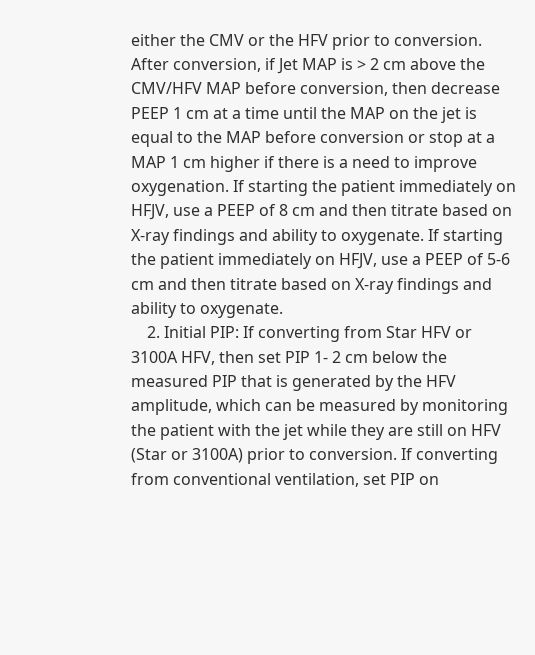either the CMV or the HFV prior to conversion. After conversion, if Jet MAP is > 2 cm above the CMV/HFV MAP before conversion, then decrease PEEP 1 cm at a time until the MAP on the jet is equal to the MAP before conversion or stop at a MAP 1 cm higher if there is a need to improve oxygenation. If starting the patient immediately on HFJV, use a PEEP of 8 cm and then titrate based on X-ray findings and ability to oxygenate. If starting the patient immediately on HFJV, use a PEEP of 5-6 cm and then titrate based on X-ray findings and ability to oxygenate.
    2. Initial PIP: If converting from Star HFV or 3100A HFV, then set PIP 1- 2 cm below the measured PIP that is generated by the HFV amplitude, which can be measured by monitoring the patient with the jet while they are still on HFV (Star or 3100A) prior to conversion. If converting from conventional ventilation, set PIP on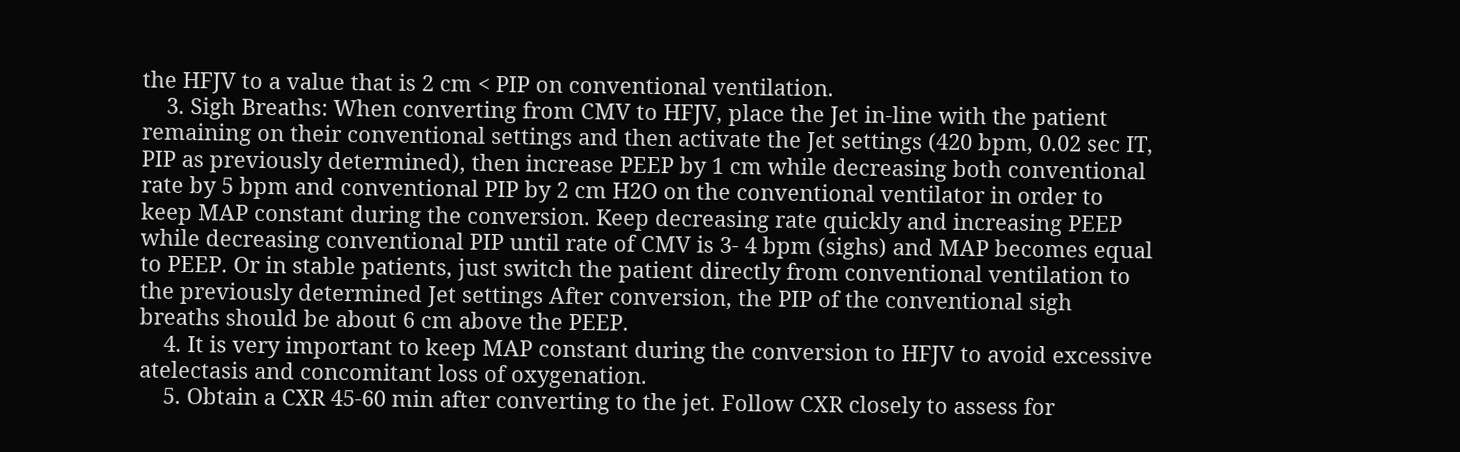the HFJV to a value that is 2 cm < PIP on conventional ventilation.
    3. Sigh Breaths: When converting from CMV to HFJV, place the Jet in-line with the patient remaining on their conventional settings and then activate the Jet settings (420 bpm, 0.02 sec IT, PIP as previously determined), then increase PEEP by 1 cm while decreasing both conventional rate by 5 bpm and conventional PIP by 2 cm H2O on the conventional ventilator in order to keep MAP constant during the conversion. Keep decreasing rate quickly and increasing PEEP while decreasing conventional PIP until rate of CMV is 3- 4 bpm (sighs) and MAP becomes equal to PEEP. Or in stable patients, just switch the patient directly from conventional ventilation to the previously determined Jet settings After conversion, the PIP of the conventional sigh breaths should be about 6 cm above the PEEP.
    4. It is very important to keep MAP constant during the conversion to HFJV to avoid excessive atelectasis and concomitant loss of oxygenation.
    5. Obtain a CXR 45-60 min after converting to the jet. Follow CXR closely to assess for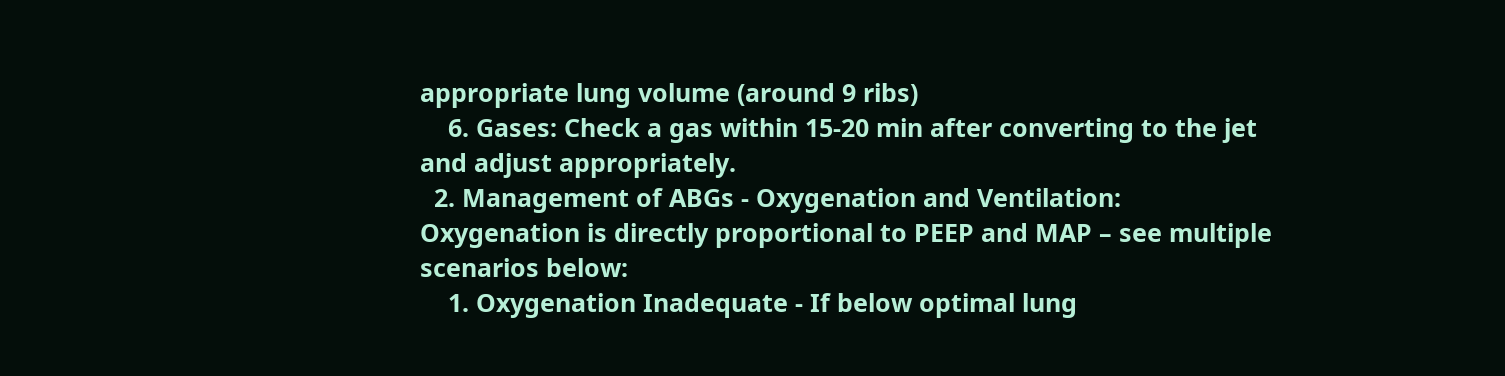appropriate lung volume (around 9 ribs)
    6. Gases: Check a gas within 15-20 min after converting to the jet and adjust appropriately.
  2. Management of ABGs - Oxygenation and Ventilation: Oxygenation is directly proportional to PEEP and MAP – see multiple scenarios below:
    1. Oxygenation Inadequate - If below optimal lung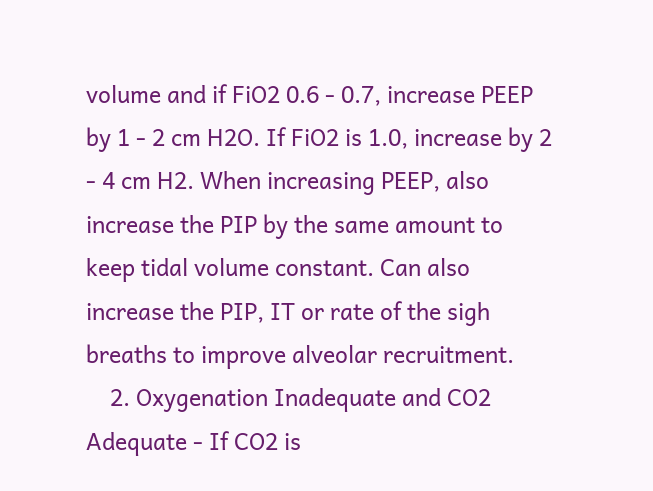volume and if FiO2 0.6 - 0.7, increase PEEP by 1 - 2 cm H2O. If FiO2 is 1.0, increase by 2 - 4 cm H2. When increasing PEEP, also increase the PIP by the same amount to keep tidal volume constant. Can also increase the PIP, IT or rate of the sigh breaths to improve alveolar recruitment.
    2. Oxygenation Inadequate and CO2 Adequate - If CO2 is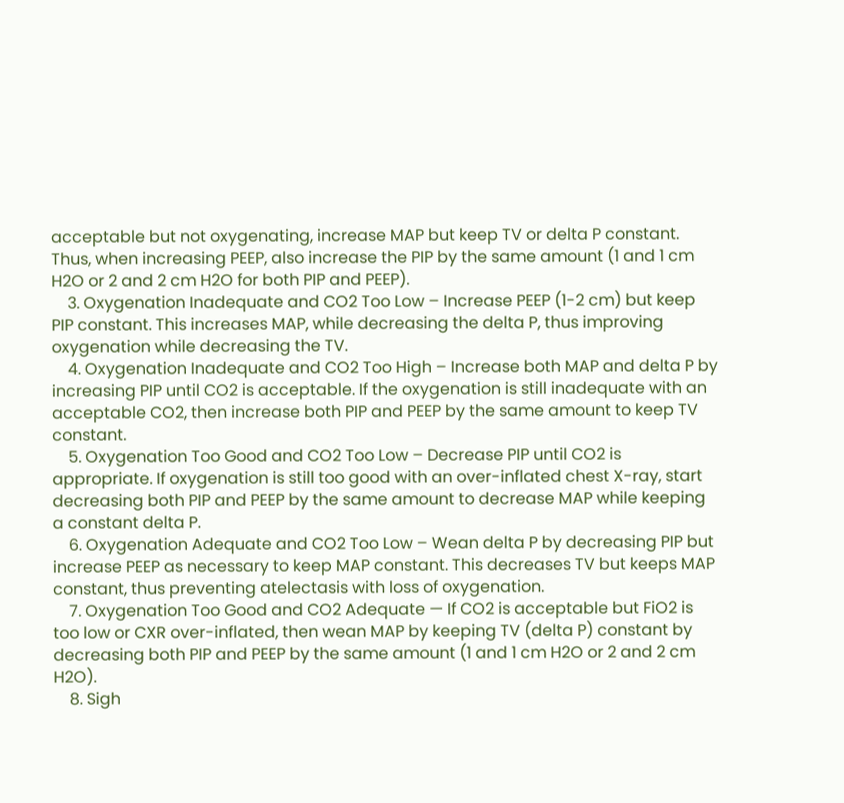acceptable but not oxygenating, increase MAP but keep TV or delta P constant. Thus, when increasing PEEP, also increase the PIP by the same amount (1 and 1 cm H2O or 2 and 2 cm H2O for both PIP and PEEP).
    3. Oxygenation Inadequate and CO2 Too Low – Increase PEEP (1-2 cm) but keep PIP constant. This increases MAP, while decreasing the delta P, thus improving oxygenation while decreasing the TV.
    4. Oxygenation Inadequate and CO2 Too High – Increase both MAP and delta P by increasing PIP until CO2 is acceptable. If the oxygenation is still inadequate with an acceptable CO2, then increase both PIP and PEEP by the same amount to keep TV constant.
    5. Oxygenation Too Good and CO2 Too Low – Decrease PIP until CO2 is appropriate. If oxygenation is still too good with an over-inflated chest X-ray, start decreasing both PIP and PEEP by the same amount to decrease MAP while keeping a constant delta P.
    6. Oxygenation Adequate and CO2 Too Low – Wean delta P by decreasing PIP but increase PEEP as necessary to keep MAP constant. This decreases TV but keeps MAP constant, thus preventing atelectasis with loss of oxygenation.
    7. Oxygenation Too Good and CO2 Adequate — If CO2 is acceptable but FiO2 is too low or CXR over-inflated, then wean MAP by keeping TV (delta P) constant by decreasing both PIP and PEEP by the same amount (1 and 1 cm H2O or 2 and 2 cm H2O).
    8. Sigh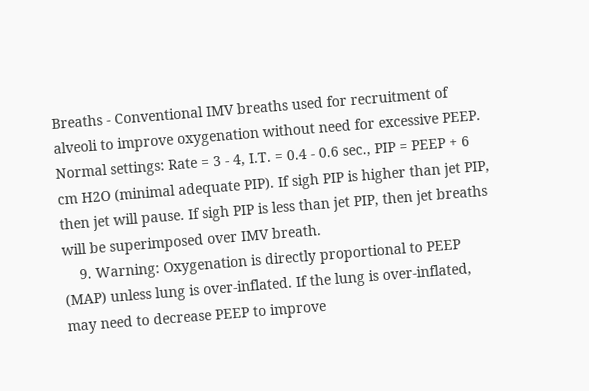Breaths - Conventional IMV breaths used for recruitment of alveoli to improve oxygenation without need for excessive PEEP. Normal settings: Rate = 3 - 4, I.T. = 0.4 - 0.6 sec., PIP = PEEP + 6 cm H2O (minimal adequate PIP). If sigh PIP is higher than jet PIP, then jet will pause. If sigh PIP is less than jet PIP, then jet breaths will be superimposed over IMV breath.
    9. Warning: Oxygenation is directly proportional to PEEP (MAP) unless lung is over-inflated. If the lung is over-inflated, may need to decrease PEEP to improve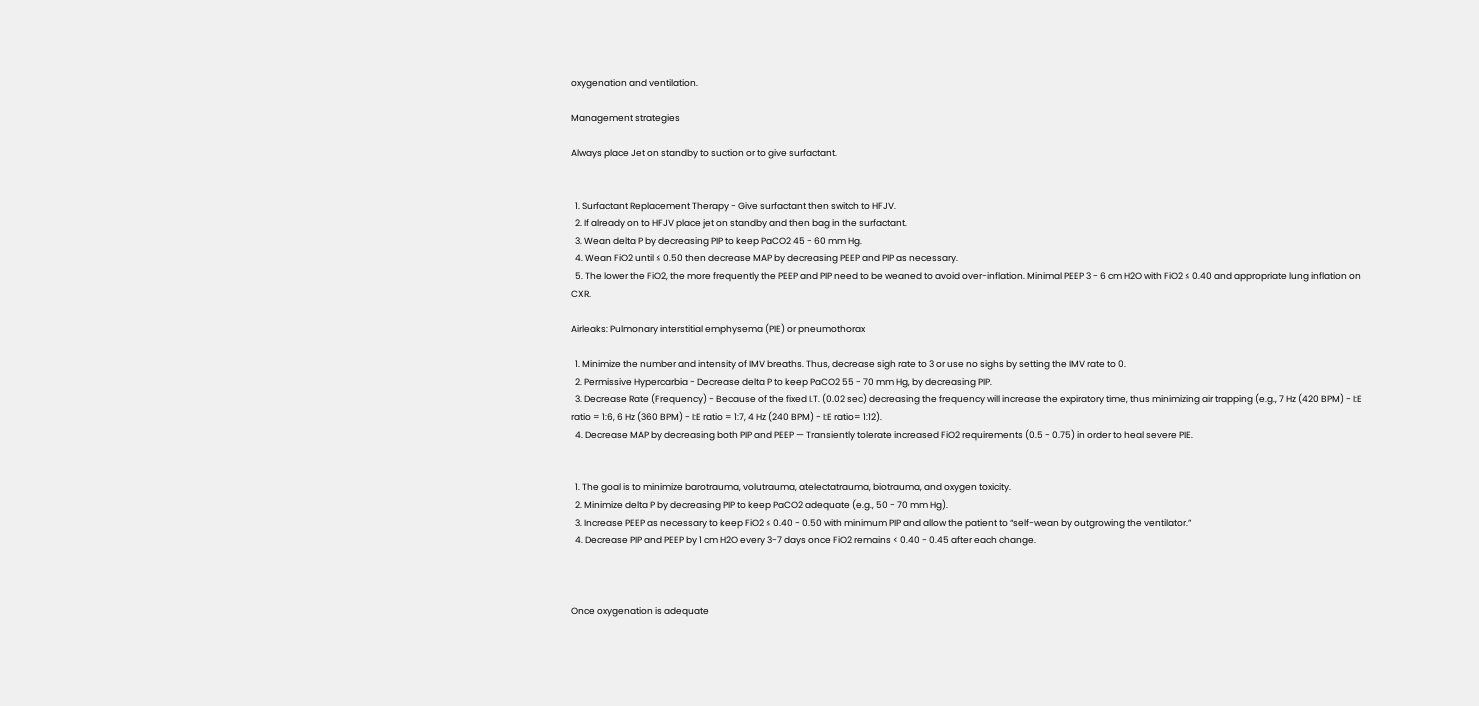oxygenation and ventilation.

Management strategies

Always place Jet on standby to suction or to give surfactant.


  1. Surfactant Replacement Therapy - Give surfactant then switch to HFJV.
  2. If already on to HFJV place jet on standby and then bag in the surfactant.
  3. Wean delta P by decreasing PIP to keep PaCO2 45 - 60 mm Hg.
  4. Wean FiO2 until ≤ 0.50 then decrease MAP by decreasing PEEP and PIP as necessary.
  5. The lower the FiO2, the more frequently the PEEP and PIP need to be weaned to avoid over-inflation. Minimal PEEP 3 - 6 cm H2O with FiO2 ≤ 0.40 and appropriate lung inflation on CXR.

Airleaks: Pulmonary interstitial emphysema (PIE) or pneumothorax

  1. Minimize the number and intensity of IMV breaths. Thus, decrease sigh rate to 3 or use no sighs by setting the IMV rate to 0.
  2. Permissive Hypercarbia - Decrease delta P to keep PaCO2 55 - 70 mm Hg, by decreasing PIP.
  3. Decrease Rate (Frequency) - Because of the fixed I.T. (0.02 sec) decreasing the frequency will increase the expiratory time, thus minimizing air trapping (e.g., 7 Hz (420 BPM) - I:E ratio = 1:6, 6 Hz (360 BPM) - I:E ratio = 1:7, 4 Hz (240 BPM) - I:E ratio= 1:12).
  4. Decrease MAP by decreasing both PIP and PEEP — Transiently tolerate increased FiO2 requirements (0.5 - 0.75) in order to heal severe PIE.


  1. The goal is to minimize barotrauma, volutrauma, atelectatrauma, biotrauma, and oxygen toxicity.
  2. Minimize delta P by decreasing PIP to keep PaCO2 adequate (e.g., 50 - 70 mm Hg).
  3. Increase PEEP as necessary to keep FiO2 ≤ 0.40 - 0.50 with minimum PIP and allow the patient to “self-wean by outgrowing the ventilator.”
  4. Decrease PIP and PEEP by 1 cm H2O every 3-7 days once FiO2 remains < 0.40 - 0.45 after each change.



Once oxygenation is adequate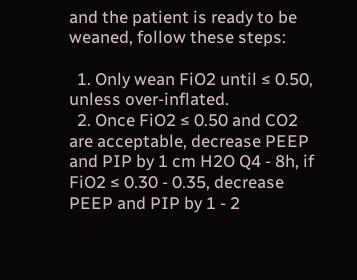and the patient is ready to be weaned, follow these steps:

  1. Only wean FiO2 until ≤ 0.50, unless over-inflated.
  2. Once FiO2 ≤ 0.50 and CO2 are acceptable, decrease PEEP and PIP by 1 cm H2O Q4 - 8h, if FiO2 ≤ 0.30 - 0.35, decrease PEEP and PIP by 1 - 2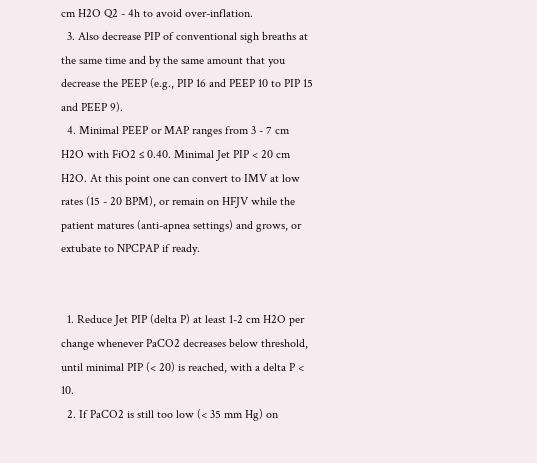cm H2O Q2 - 4h to avoid over-inflation.
  3. Also decrease PIP of conventional sigh breaths at the same time and by the same amount that you decrease the PEEP (e.g., PIP 16 and PEEP 10 to PIP 15 and PEEP 9).
  4. Minimal PEEP or MAP ranges from 3 - 7 cm H2O with FiO2 ≤ 0.40. Minimal Jet PIP < 20 cm H2O. At this point one can convert to IMV at low rates (15 - 20 BPM), or remain on HFJV while the patient matures (anti-apnea settings) and grows, or extubate to NPCPAP if ready.


  1. Reduce Jet PIP (delta P) at least 1-2 cm H2O per change whenever PaCO2 decreases below threshold, until minimal PIP (< 20) is reached, with a delta P < 10.
  2. If PaCO2 is still too low (< 35 mm Hg) on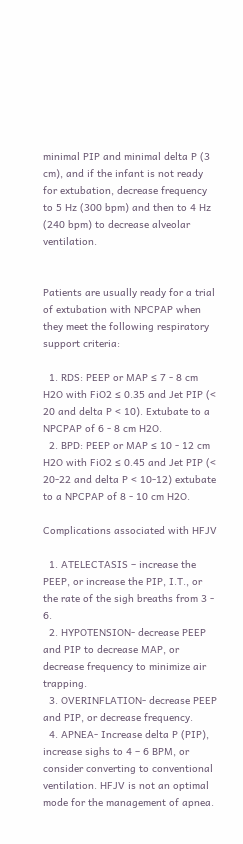minimal PIP and minimal delta P (3 cm), and if the infant is not ready for extubation, decrease frequency to 5 Hz (300 bpm) and then to 4 Hz (240 bpm) to decrease alveolar ventilation.


Patients are usually ready for a trial of extubation with NPCPAP when they meet the following respiratory support criteria:

  1. RDS: PEEP or MAP ≤ 7 - 8 cm H2O with FiO2 ≤ 0.35 and Jet PIP (< 20 and delta P < 10). Extubate to a NPCPAP of 6 - 8 cm H2O.
  2. BPD: PEEP or MAP ≤ 10 - 12 cm H2O with FiO2 ≤ 0.45 and Jet PIP (< 20-22 and delta P < 10-12) extubate to a NPCPAP of 8 - 10 cm H2O.

Complications associated with HFJV

  1. ATELECTASIS – increase the PEEP, or increase the PIP, I.T., or the rate of the sigh breaths from 3 - 6.
  2. HYPOTENSION- decrease PEEP and PIP to decrease MAP, or decrease frequency to minimize air trapping.
  3. OVERINFLATION- decrease PEEP and PIP, or decrease frequency.
  4. APNEA- Increase delta P (PIP), increase sighs to 4 – 6 BPM, or consider converting to conventional ventilation. HFJV is not an optimal mode for the management of apnea.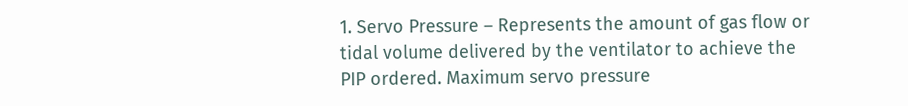1. Servo Pressure – Represents the amount of gas flow or tidal volume delivered by the ventilator to achieve the PIP ordered. Maximum servo pressure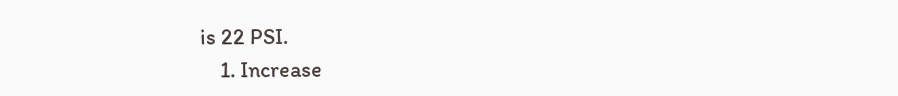is 22 PSI.
    1. Increase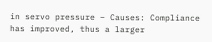in servo pressure – Causes: Compliance has improved, thus a larger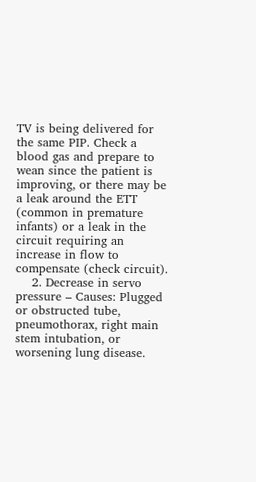TV is being delivered for the same PIP. Check a blood gas and prepare to wean since the patient is improving, or there may be a leak around the ETT (common in premature infants) or a leak in the circuit requiring an increase in flow to compensate (check circuit).
    2. Decrease in servo pressure – Causes: Plugged or obstructed tube, pneumothorax, right main stem intubation, or worsening lung disease.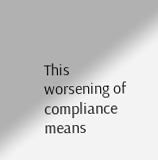This worsening of compliance means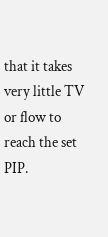that it takes very little TV or flow to reach the set PIP.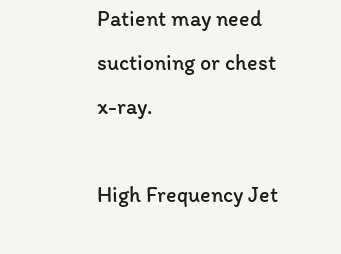Patient may need suctioning or chest x-ray.

High Frequency Jet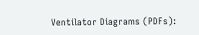Ventilator Diagrams (PDFs):